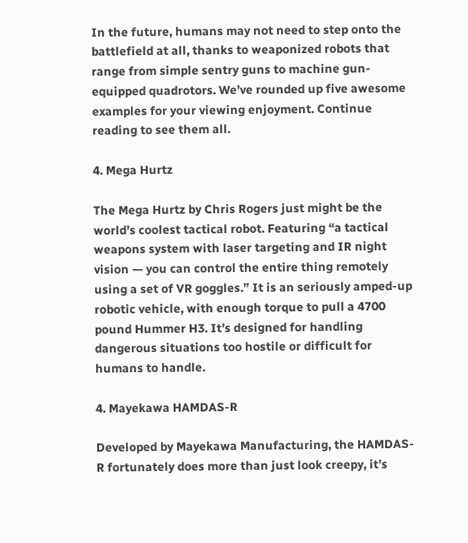In the future, humans may not need to step onto the battlefield at all, thanks to weaponized robots that range from simple sentry guns to machine gun-equipped quadrotors. We’ve rounded up five awesome examples for your viewing enjoyment. Continue reading to see them all.

4. Mega Hurtz

The Mega Hurtz by Chris Rogers just might be the world’s coolest tactical robot. Featuring “a tactical weapons system with laser targeting and IR night vision — you can control the entire thing remotely using a set of VR goggles.” It is an seriously amped-up robotic vehicle, with enough torque to pull a 4700 pound Hummer H3. It’s designed for handling dangerous situations too hostile or difficult for humans to handle.

4. Mayekawa HAMDAS-R

Developed by Mayekawa Manufacturing, the HAMDAS-R fortunately does more than just look creepy, it’s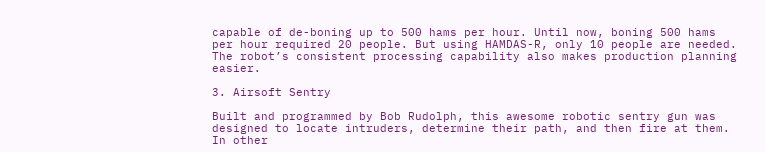capable of de-boning up to 500 hams per hour. Until now, boning 500 hams per hour required 20 people. But using HAMDAS-R, only 10 people are needed. The robot’s consistent processing capability also makes production planning easier.

3. Airsoft Sentry

Built and programmed by Bob Rudolph, this awesome robotic sentry gun was designed to locate intruders, determine their path, and then fire at them. In other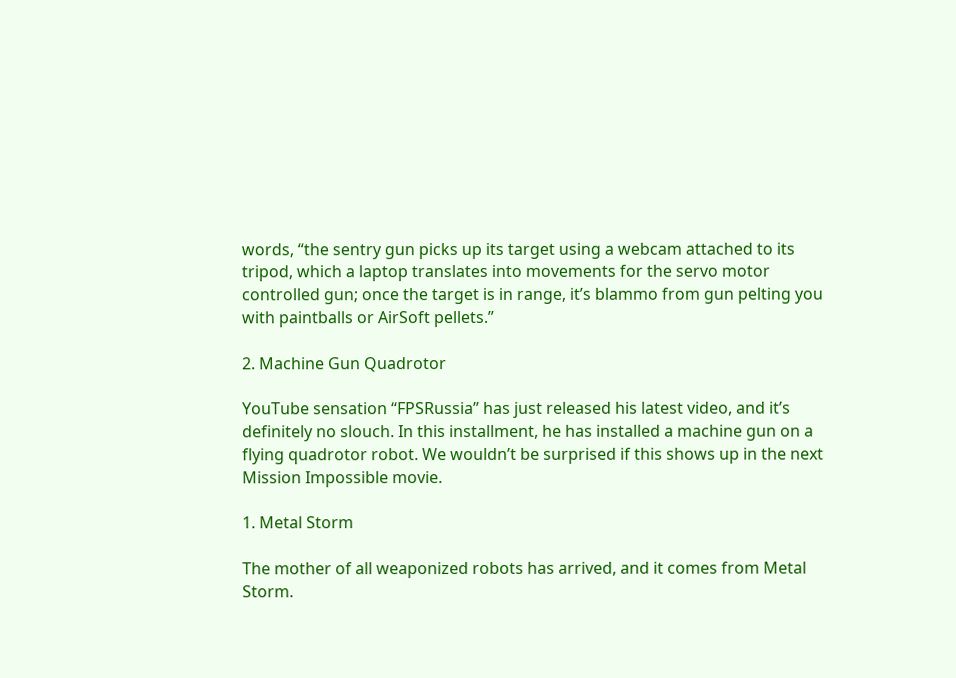words, “the sentry gun picks up its target using a webcam attached to its tripod, which a laptop translates into movements for the servo motor controlled gun; once the target is in range, it’s blammo from gun pelting you with paintballs or AirSoft pellets.”

2. Machine Gun Quadrotor

YouTube sensation “FPSRussia” has just released his latest video, and it’s definitely no slouch. In this installment, he has installed a machine gun on a flying quadrotor robot. We wouldn’t be surprised if this shows up in the next Mission Impossible movie.

1. Metal Storm

The mother of all weaponized robots has arrived, and it comes from Metal Storm.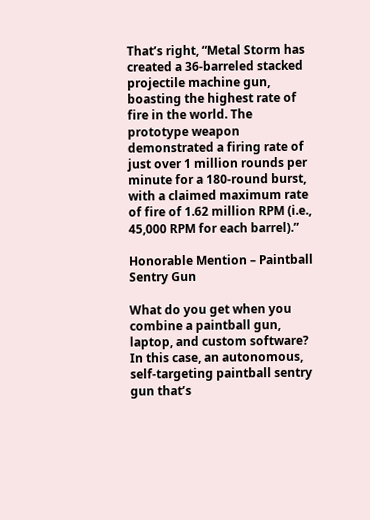That’s right, “Metal Storm has created a 36-barreled stacked projectile machine gun, boasting the highest rate of fire in the world. The prototype weapon demonstrated a firing rate of just over 1 million rounds per minute for a 180-round burst, with a claimed maximum rate of fire of 1.62 million RPM (i.e., 45,000 RPM for each barrel).”

Honorable Mention – Paintball Sentry Gun

What do you get when you combine a paintball gun, laptop, and custom software? In this case, an autonomous, self-targeting paintball sentry gun that’s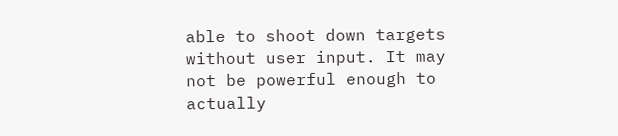able to shoot down targets without user input. It may not be powerful enough to actually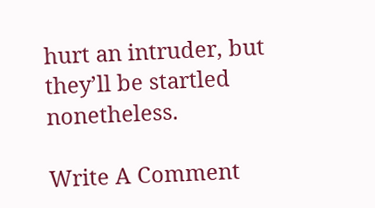hurt an intruder, but they’ll be startled nonetheless.

Write A Comment